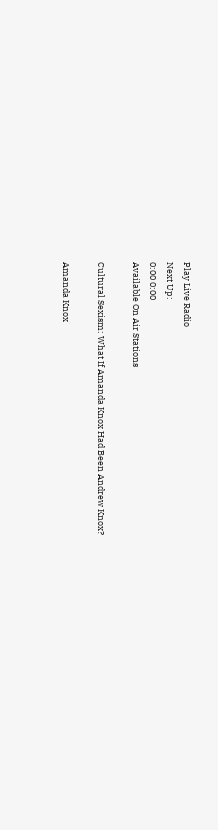Play Live Radio
Next Up:
0:00 0:00
Available On Air Stations

Cultural Sexism: What If Amanda Knox Had Been Andrew Knox?

Amanda Knox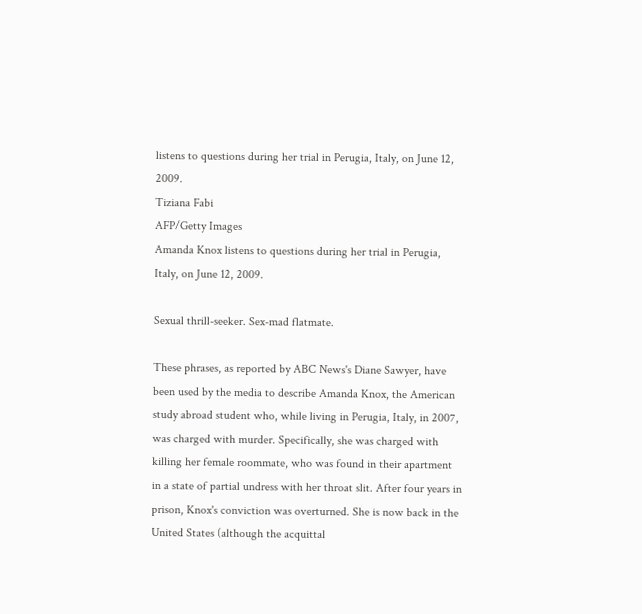listens to questions during her trial in Perugia, Italy, on June 12, 2009.
Tiziana Fabi
AFP/Getty Images
Amanda Knox listens to questions during her trial in Perugia, Italy, on June 12, 2009.

Sexual thrill-seeker. Sex-mad flatmate.

These phrases, as reported by ABC News's Diane Sawyer, have been used by the media to describe Amanda Knox, the American study abroad student who, while living in Perugia, Italy, in 2007, was charged with murder. Specifically, she was charged with killing her female roommate, who was found in their apartment in a state of partial undress with her throat slit. After four years in prison, Knox's conviction was overturned. She is now back in the United States (although the acquittal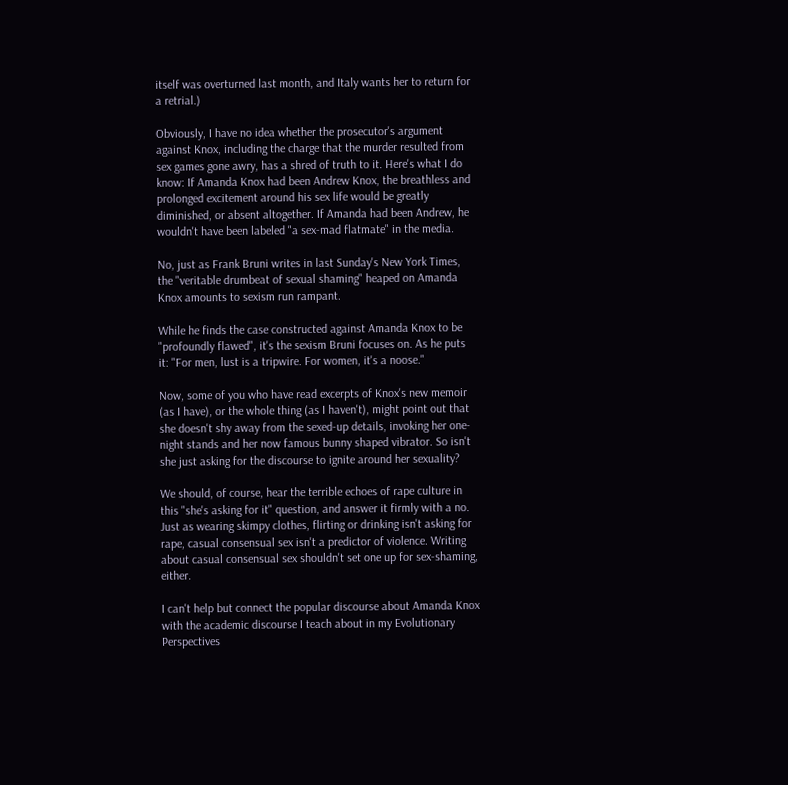itself was overturned last month, and Italy wants her to return for a retrial.)

Obviously, I have no idea whether the prosecutor's argument against Knox, including the charge that the murder resulted from sex games gone awry, has a shred of truth to it. Here's what I do know: If Amanda Knox had been Andrew Knox, the breathless and prolonged excitement around his sex life would be greatly diminished, or absent altogether. If Amanda had been Andrew, he wouldn't have been labeled "a sex-mad flatmate" in the media.

No, just as Frank Bruni writes in last Sunday's New York Times, the "veritable drumbeat of sexual shaming" heaped on Amanda Knox amounts to sexism run rampant.

While he finds the case constructed against Amanda Knox to be "profoundly flawed", it's the sexism Bruni focuses on. As he puts it: "For men, lust is a tripwire. For women, it's a noose."

Now, some of you who have read excerpts of Knox's new memoir (as I have), or the whole thing (as I haven't), might point out that she doesn't shy away from the sexed-up details, invoking her one-night stands and her now famous bunny shaped vibrator. So isn't she just asking for the discourse to ignite around her sexuality?

We should, of course, hear the terrible echoes of rape culture in this "she's asking for it" question, and answer it firmly with a no. Just as wearing skimpy clothes, flirting or drinking isn't asking for rape, casual consensual sex isn't a predictor of violence. Writing about casual consensual sex shouldn't set one up for sex-shaming, either.

I can't help but connect the popular discourse about Amanda Knox with the academic discourse I teach about in my Evolutionary Perspectives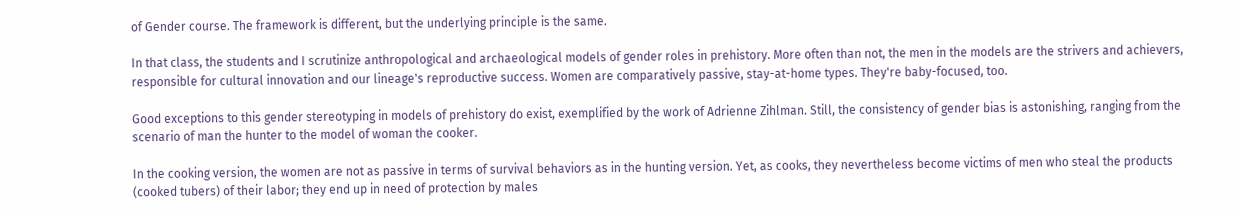of Gender course. The framework is different, but the underlying principle is the same.

In that class, the students and I scrutinize anthropological and archaeological models of gender roles in prehistory. More often than not, the men in the models are the strivers and achievers, responsible for cultural innovation and our lineage's reproductive success. Women are comparatively passive, stay-at-home types. They're baby-focused, too.

Good exceptions to this gender stereotyping in models of prehistory do exist, exemplified by the work of Adrienne Zihlman. Still, the consistency of gender bias is astonishing, ranging from the scenario of man the hunter to the model of woman the cooker.

In the cooking version, the women are not as passive in terms of survival behaviors as in the hunting version. Yet, as cooks, they nevertheless become victims of men who steal the products (cooked tubers) of their labor; they end up in need of protection by males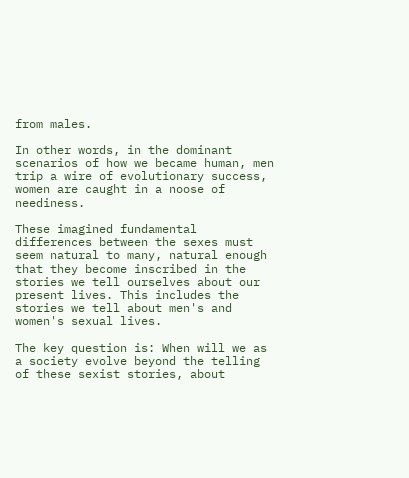from males.

In other words, in the dominant scenarios of how we became human, men trip a wire of evolutionary success, women are caught in a noose of neediness.

These imagined fundamental differences between the sexes must seem natural to many, natural enough that they become inscribed in the stories we tell ourselves about our present lives. This includes the stories we tell about men's and women's sexual lives.

The key question is: When will we as a society evolve beyond the telling of these sexist stories, about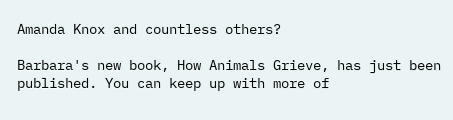Amanda Knox and countless others?

Barbara's new book, How Animals Grieve, has just been published. You can keep up with more of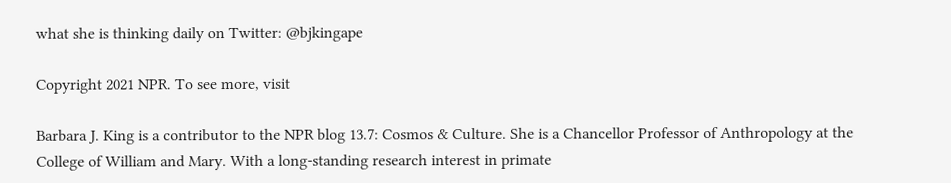what she is thinking daily on Twitter: @bjkingape

Copyright 2021 NPR. To see more, visit

Barbara J. King is a contributor to the NPR blog 13.7: Cosmos & Culture. She is a Chancellor Professor of Anthropology at the College of William and Mary. With a long-standing research interest in primate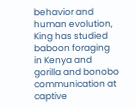behavior and human evolution, King has studied baboon foraging in Kenya and gorilla and bonobo communication at captive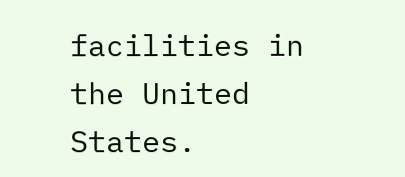facilities in the United States.